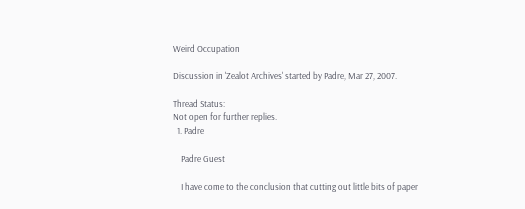Weird Occupation

Discussion in 'Zealot Archives' started by Padre, Mar 27, 2007.

Thread Status:
Not open for further replies.
  1. Padre

    Padre Guest

    I have come to the conclusion that cutting out little bits of paper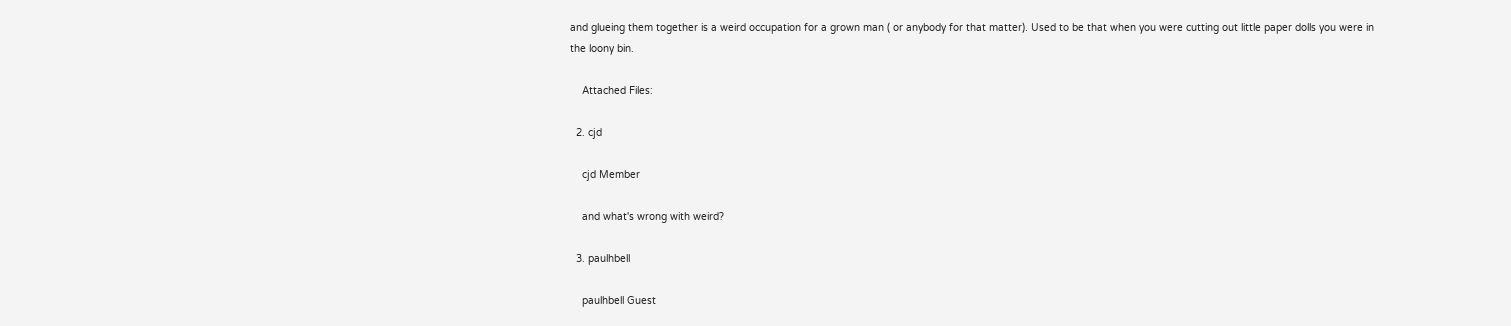and glueing them together is a weird occupation for a grown man ( or anybody for that matter). Used to be that when you were cutting out little paper dolls you were in the loony bin.

    Attached Files:

  2. cjd

    cjd Member

    and what's wrong with weird?

  3. paulhbell

    paulhbell Guest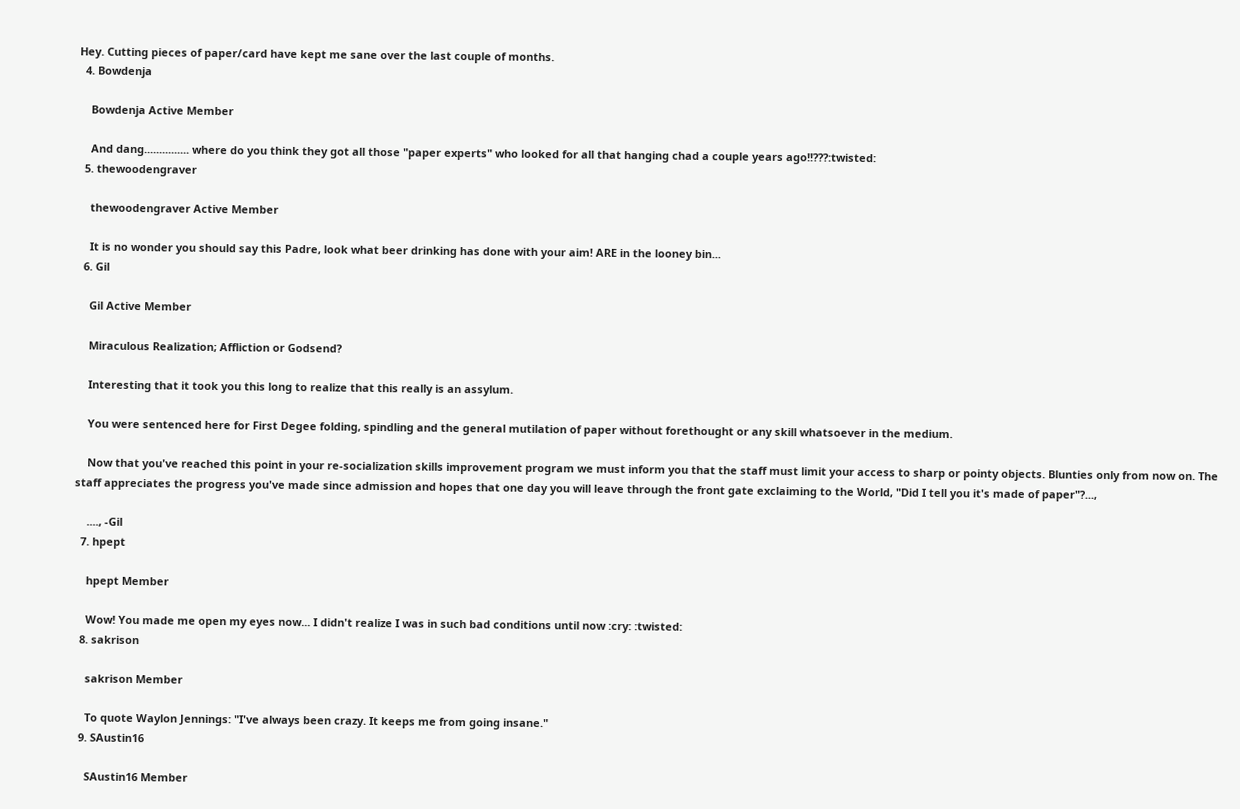Hey. Cutting pieces of paper/card have kept me sane over the last couple of months.
  4. Bowdenja

    Bowdenja Active Member

    And dang............... where do you think they got all those "paper experts" who looked for all that hanging chad a couple years ago!!???:twisted:
  5. thewoodengraver

    thewoodengraver Active Member

    It is no wonder you should say this Padre, look what beer drinking has done with your aim! ARE in the looney bin...
  6. Gil

    Gil Active Member

    Miraculous Realization; Affliction or Godsend?

    Interesting that it took you this long to realize that this really is an assylum.

    You were sentenced here for First Degee folding, spindling and the general mutilation of paper without forethought or any skill whatsoever in the medium.

    Now that you've reached this point in your re-socialization skills improvement program we must inform you that the staff must limit your access to sharp or pointy objects. Blunties only from now on. The staff appreciates the progress you've made since admission and hopes that one day you will leave through the front gate exclaiming to the World, "Did I tell you it's made of paper"?...,

    ...., -Gil
  7. hpept

    hpept Member

    Wow! You made me open my eyes now... I didn't realize I was in such bad conditions until now :cry: :twisted:
  8. sakrison

    sakrison Member

    To quote Waylon Jennings: "I've always been crazy. It keeps me from going insane."
  9. SAustin16

    SAustin16 Member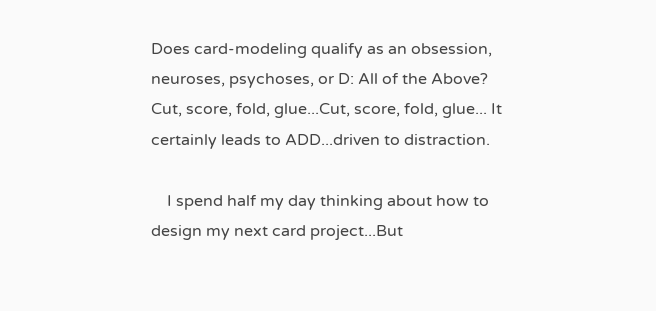Does card-modeling qualify as an obsession, neuroses, psychoses, or D: All of the Above? Cut, score, fold, glue...Cut, score, fold, glue... It certainly leads to ADD...driven to distraction.

    I spend half my day thinking about how to design my next card project...But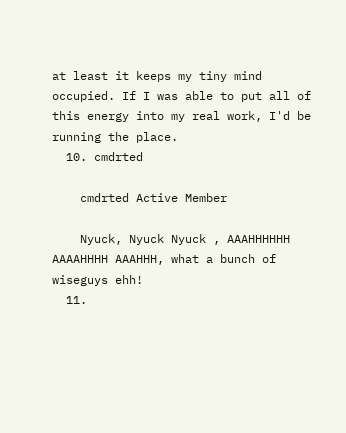at least it keeps my tiny mind occupied. If I was able to put all of this energy into my real work, I'd be running the place.
  10. cmdrted

    cmdrted Active Member

    Nyuck, Nyuck Nyuck , AAAHHHHHH AAAAHHHH AAAHHH, what a bunch of wiseguys ehh!
  11.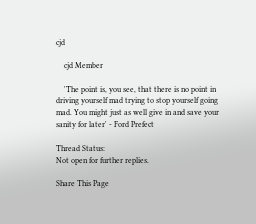cjd

    cjd Member

    'The point is, you see, that there is no point in driving yourself mad trying to stop yourself going mad. You might just as well give in and save your sanity for later' - Ford Prefect

Thread Status:
Not open for further replies.

Share This Page